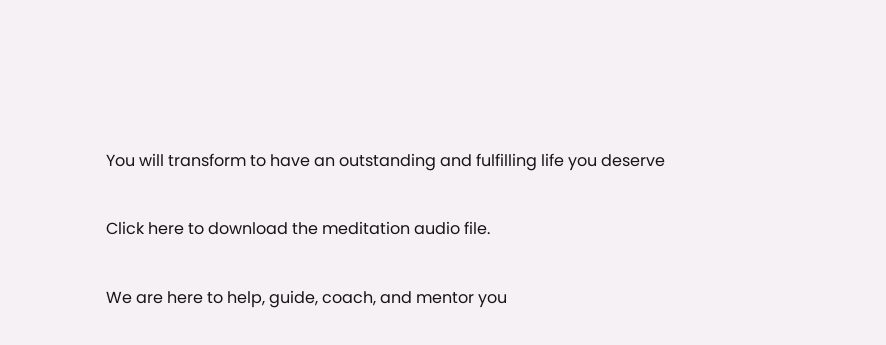You will transform to have an outstanding and fulfilling life you deserve

Click here to download the meditation audio file.

We are here to help, guide, coach, and mentor you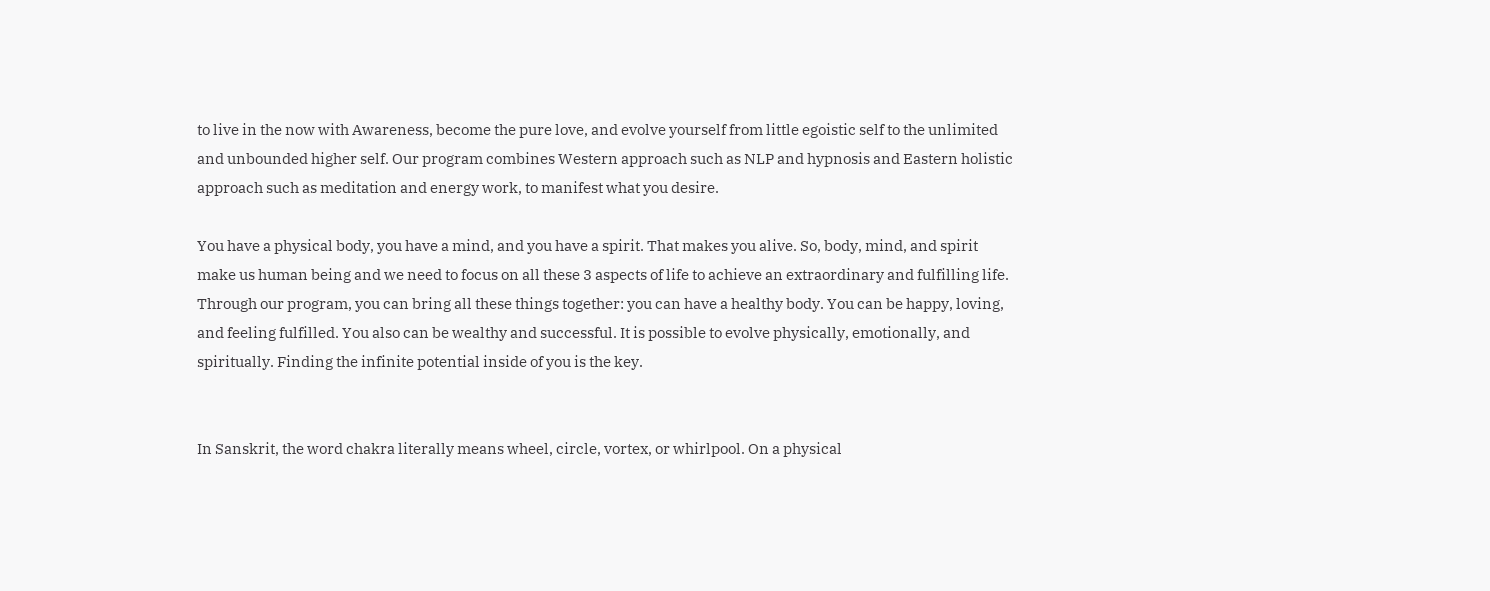to live in the now with Awareness, become the pure love, and evolve yourself from little egoistic self to the unlimited and unbounded higher self. Our program combines Western approach such as NLP and hypnosis and Eastern holistic approach such as meditation and energy work, to manifest what you desire.

You have a physical body, you have a mind, and you have a spirit. That makes you alive. So, body, mind, and spirit make us human being and we need to focus on all these 3 aspects of life to achieve an extraordinary and fulfilling life. Through our program, you can bring all these things together: you can have a healthy body. You can be happy, loving, and feeling fulfilled. You also can be wealthy and successful. It is possible to evolve physically, emotionally, and spiritually. Finding the infinite potential inside of you is the key.


In Sanskrit, the word chakra literally means wheel, circle, vortex, or whirlpool. On a physical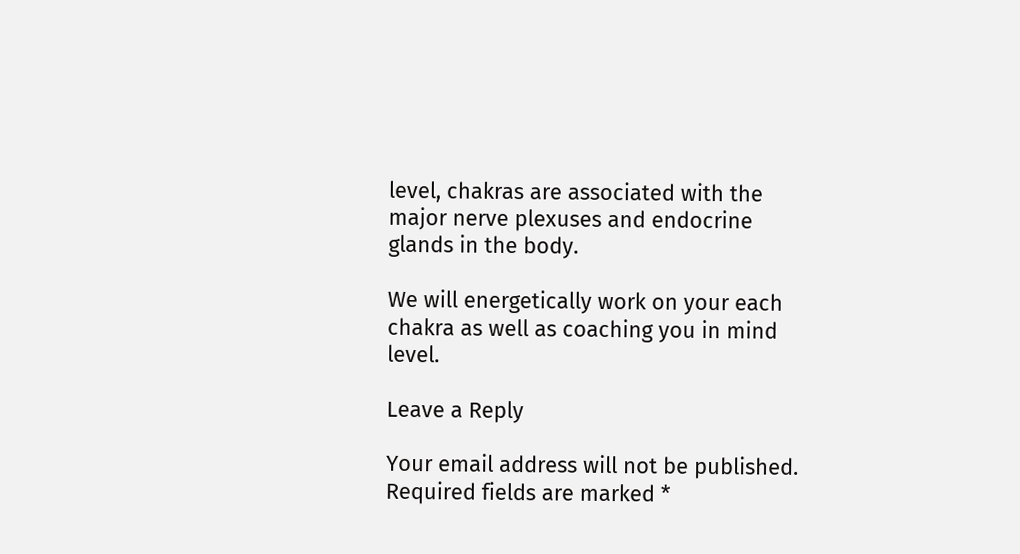level, chakras are associated with the major nerve plexuses and endocrine glands in the body.

We will energetically work on your each chakra as well as coaching you in mind level.

Leave a Reply

Your email address will not be published. Required fields are marked *